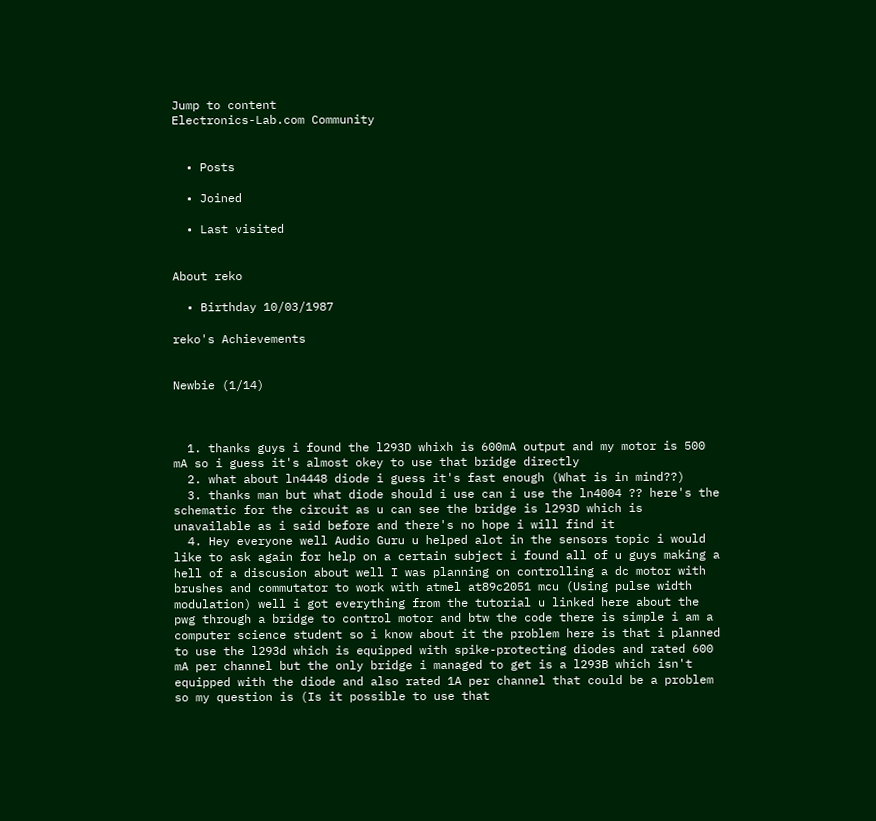Jump to content
Electronics-Lab.com Community


  • Posts

  • Joined

  • Last visited


About reko

  • Birthday 10/03/1987

reko's Achievements


Newbie (1/14)



  1. thanks guys i found the l293D whixh is 600mA output and my motor is 500 mA so i guess it's almost okey to use that bridge directly
  2. what about ln4448 diode i guess it's fast enough (What is in mind??)
  3. thanks man but what diode should i use can i use the ln4004 ?? here's the schematic for the circuit as u can see the bridge is l293D which is unavailable as i said before and there's no hope i will find it
  4. Hey everyone well Audio Guru u helped alot in the sensors topic i would like to ask again for help on a certain subject i found all of u guys making a hell of a discusion about well I was planning on controlling a dc motor with brushes and commutator to work with atmel at89c2051 mcu (Using pulse width modulation) well i got everything from the tutorial u linked here about the pwg through a bridge to control motor and btw the code there is simple i am a computer science student so i know about it the problem here is that i planned to use the l293d which is equipped with spike-protecting diodes and rated 600 mA per channel but the only bridge i managed to get is a l293B which isn't equipped with the diode and also rated 1A per channel that could be a problem so my question is (Is it possible to use that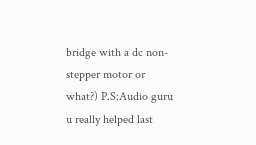bridge with a dc non-stepper motor or what?) P.S:Audio guru u really helped last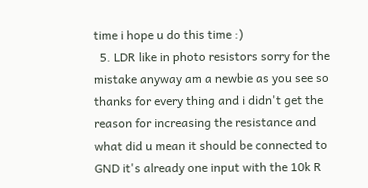time i hope u do this time :)
  5. LDR like in photo resistors sorry for the mistake anyway am a newbie as you see so thanks for every thing and i didn't get the reason for increasing the resistance and what did u mean it should be connected to GND it's already one input with the 10k R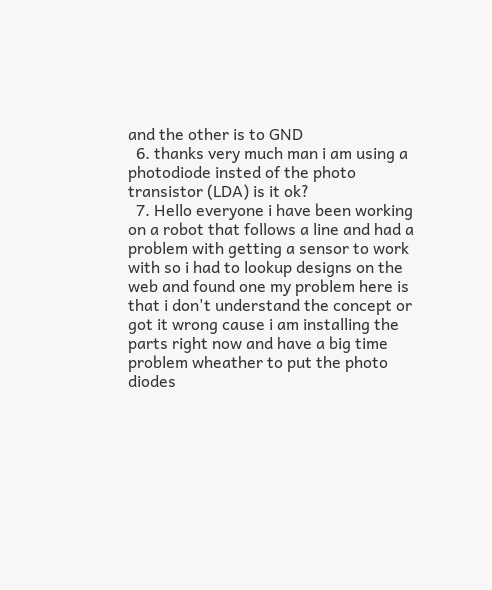and the other is to GND
  6. thanks very much man i am using a photodiode insted of the photo transistor (LDA) is it ok?
  7. Hello everyone i have been working on a robot that follows a line and had a problem with getting a sensor to work with so i had to lookup designs on the web and found one my problem here is that i don't understand the concept or got it wrong cause i am installing the parts right now and have a big time problem wheather to put the photo diodes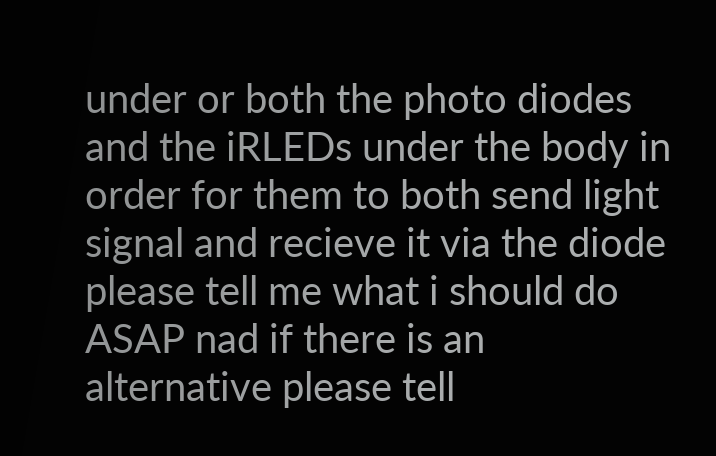under or both the photo diodes and the iRLEDs under the body in order for them to both send light signal and recieve it via the diode please tell me what i should do ASAP nad if there is an alternative please tell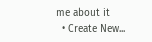me about it
  • Create New...